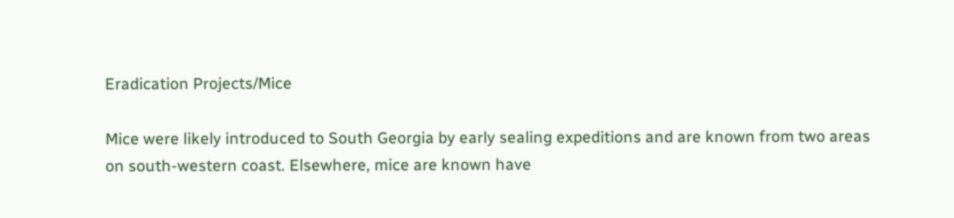Eradication Projects/Mice

Mice were likely introduced to South Georgia by early sealing expeditions and are known from two areas on south-western coast. Elsewhere, mice are known have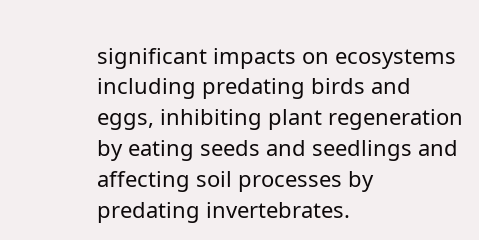significant impacts on ecosystems including predating birds and eggs, inhibiting plant regeneration by eating seeds and seedlings and affecting soil processes by predating invertebrates.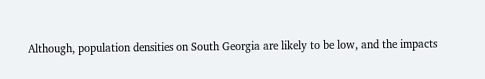Although, population densities on South Georgia are likely to be low, and the impacts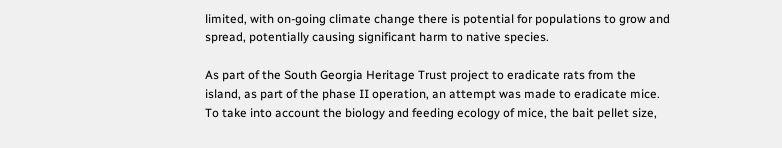limited, with on-going climate change there is potential for populations to grow and spread, potentially causing significant harm to native species.

As part of the South Georgia Heritage Trust project to eradicate rats from the island, as part of the phase II operation, an attempt was made to eradicate mice. To take into account the biology and feeding ecology of mice, the bait pellet size,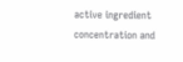active ingredient concentration and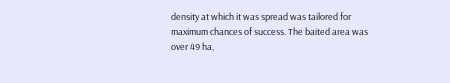density at which it was spread was tailored for maximum chances of success. The baited area was over 49 ha,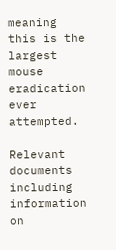meaning this is the largest mouse eradication ever attempted.

Relevant documents including information on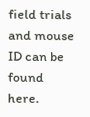field trials and mouse ID can be found here.